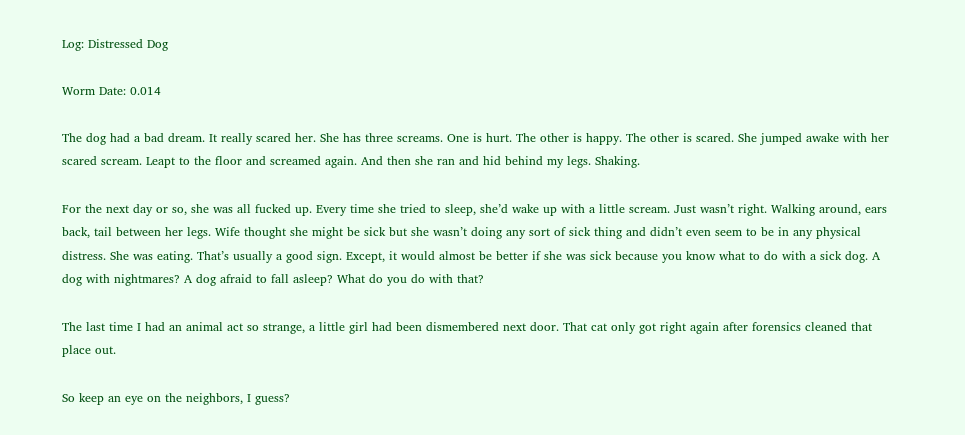Log: Distressed Dog

Worm Date: 0.014

The dog had a bad dream. It really scared her. She has three screams. One is hurt. The other is happy. The other is scared. She jumped awake with her scared scream. Leapt to the floor and screamed again. And then she ran and hid behind my legs. Shaking.

For the next day or so, she was all fucked up. Every time she tried to sleep, she’d wake up with a little scream. Just wasn’t right. Walking around, ears back, tail between her legs. Wife thought she might be sick but she wasn’t doing any sort of sick thing and didn’t even seem to be in any physical distress. She was eating. That’s usually a good sign. Except, it would almost be better if she was sick because you know what to do with a sick dog. A dog with nightmares? A dog afraid to fall asleep? What do you do with that?

The last time I had an animal act so strange, a little girl had been dismembered next door. That cat only got right again after forensics cleaned that place out.

So keep an eye on the neighbors, I guess?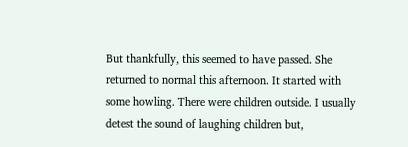But thankfully, this seemed to have passed. She returned to normal this afternoon. It started with some howling. There were children outside. I usually detest the sound of laughing children but,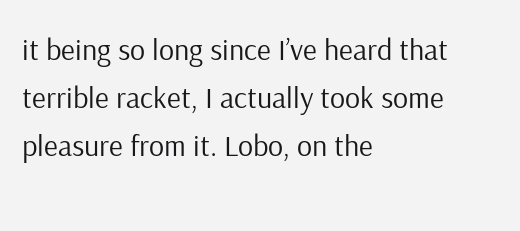it being so long since I’ve heard that terrible racket, I actually took some pleasure from it. Lobo, on the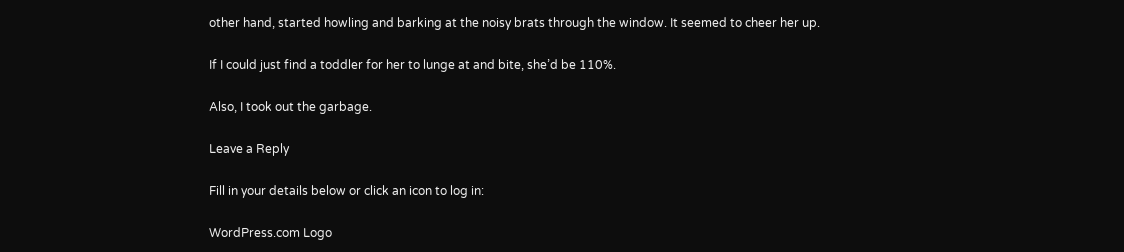other hand, started howling and barking at the noisy brats through the window. It seemed to cheer her up.

If I could just find a toddler for her to lunge at and bite, she’d be 110%.

Also, I took out the garbage.

Leave a Reply

Fill in your details below or click an icon to log in:

WordPress.com Logo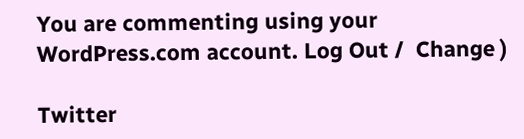You are commenting using your WordPress.com account. Log Out /  Change )

Twitter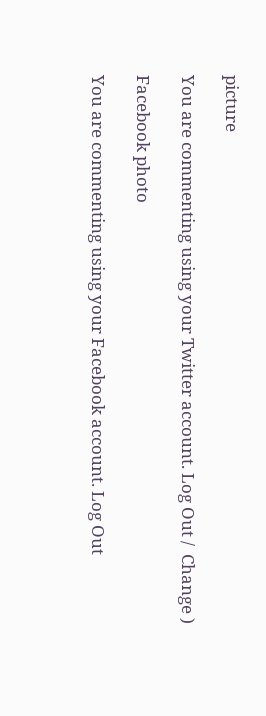picture

You are commenting using your Twitter account. Log Out /  Change )

Facebook photo

You are commenting using your Facebook account. Log Out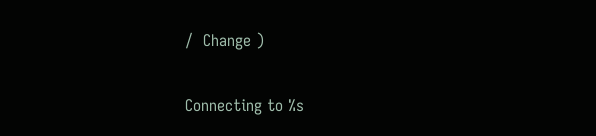/  Change )

Connecting to %s